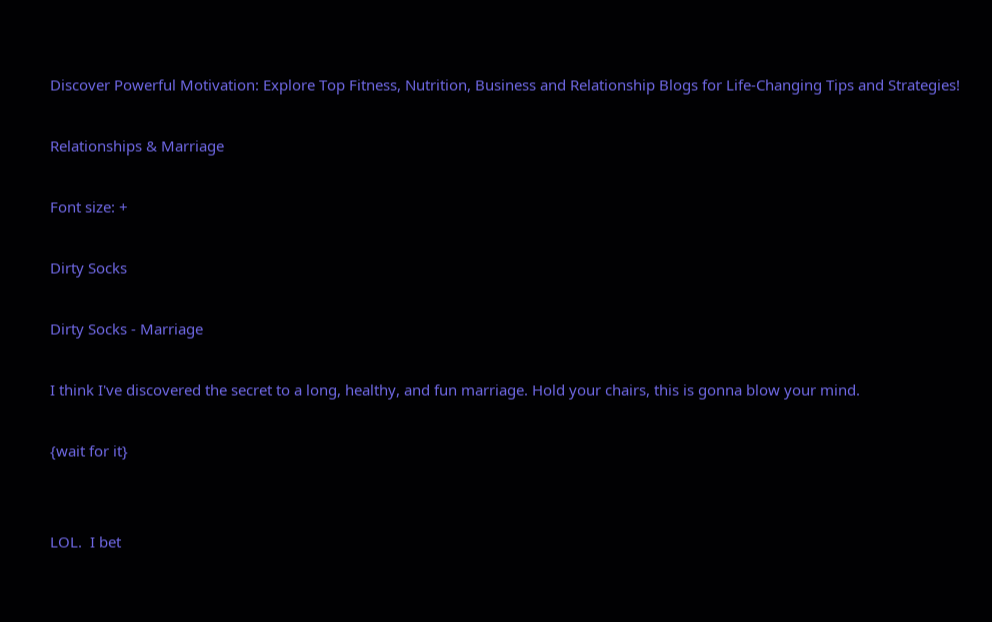Discover Powerful Motivation: Explore Top Fitness, Nutrition, Business and Relationship Blogs for Life-Changing Tips and Strategies!

Relationships & Marriage

Font size: +

Dirty Socks

Dirty Socks - Marriage

I think I've discovered the secret to a long, healthy, and fun marriage. Hold your chairs, this is gonna blow your mind.

{wait for it}


LOL.  I bet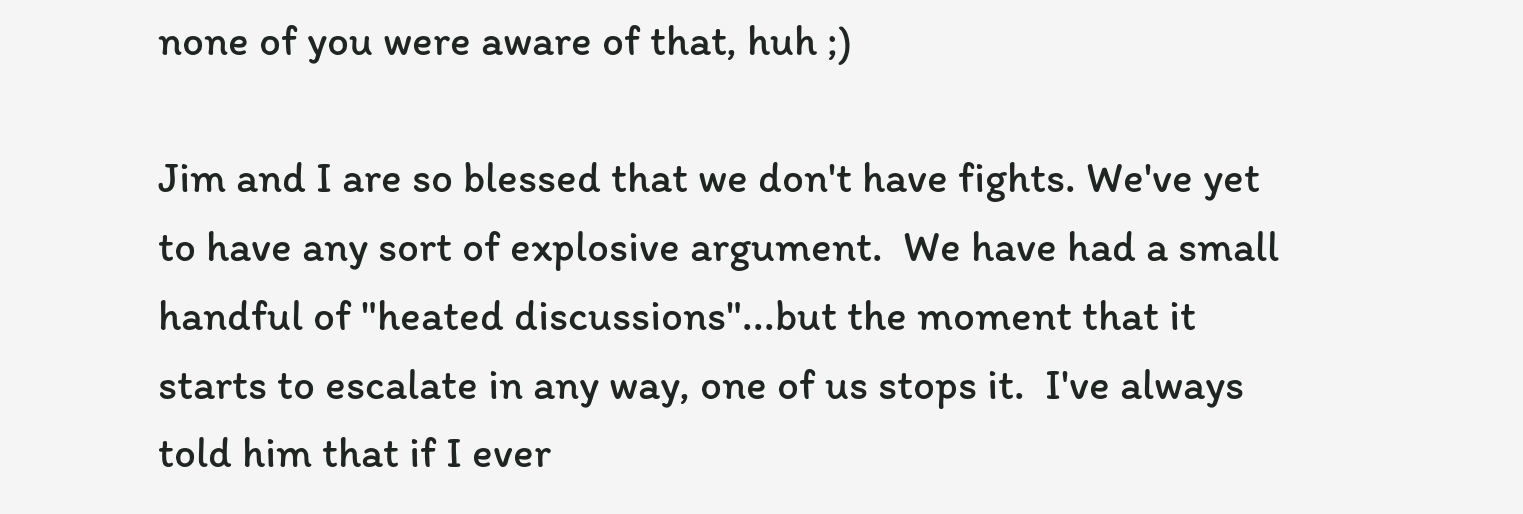none of you were aware of that, huh ;)

Jim and I are so blessed that we don't have fights. We've yet to have any sort of explosive argument.  We have had a small handful of "heated discussions"...but the moment that it starts to escalate in any way, one of us stops it.  I've always told him that if I ever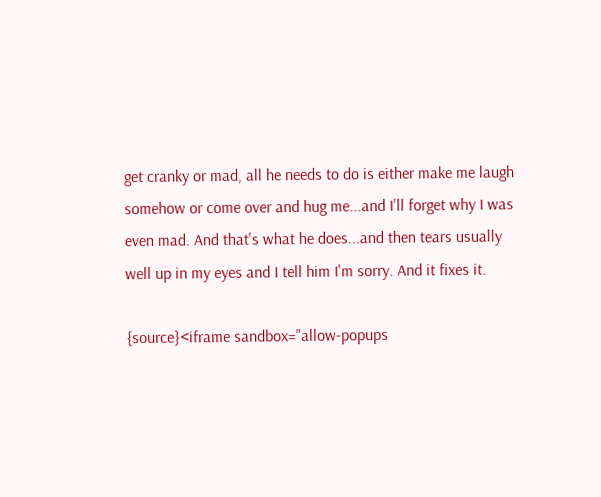get cranky or mad, all he needs to do is either make me laugh somehow or come over and hug me...and I'll forget why I was even mad. And that's what he does...and then tears usually well up in my eyes and I tell him I'm sorry. And it fixes it.

{source}<iframe sandbox="allow-popups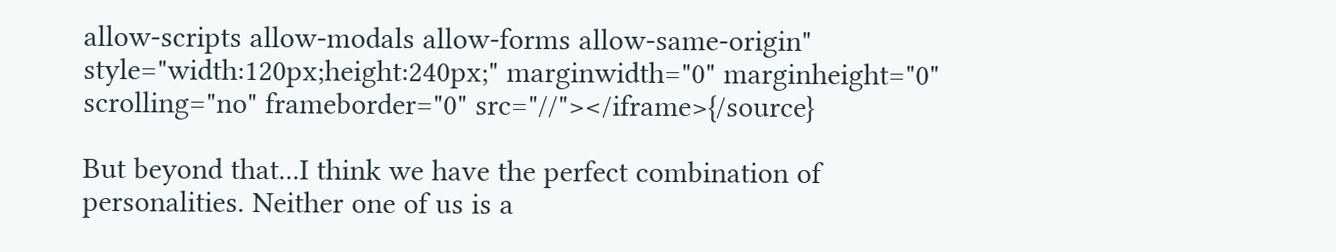allow-scripts allow-modals allow-forms allow-same-origin" style="width:120px;height:240px;" marginwidth="0" marginheight="0" scrolling="no" frameborder="0" src="//"></iframe>{/source}

But beyond that...I think we have the perfect combination of personalities. Neither one of us is a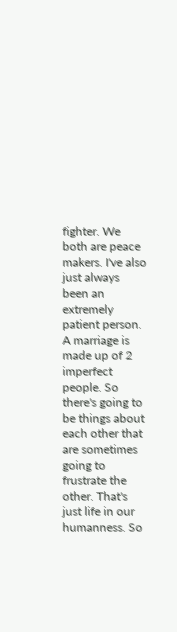fighter. We both are peace makers. I've also just always been an extremely patient person. A marriage is made up of 2 imperfect people. So there's going to be things about each other that are sometimes going to frustrate the other. That's just life in our humanness. So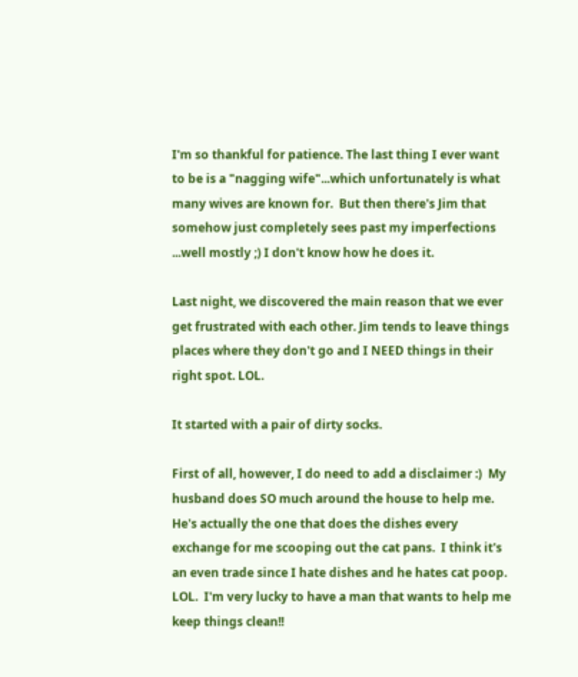I'm so thankful for patience. The last thing I ever want to be is a "nagging wife"...which unfortunately is what many wives are known for.  But then there's Jim that somehow just completely sees past my imperfections ...well mostly ;) I don't know how he does it.

Last night, we discovered the main reason that we ever get frustrated with each other. Jim tends to leave things places where they don't go and I NEED things in their right spot. LOL.

It started with a pair of dirty socks.

First of all, however, I do need to add a disclaimer :)  My husband does SO much around the house to help me.  He's actually the one that does the dishes every exchange for me scooping out the cat pans.  I think it's an even trade since I hate dishes and he hates cat poop. LOL.  I'm very lucky to have a man that wants to help me keep things clean!!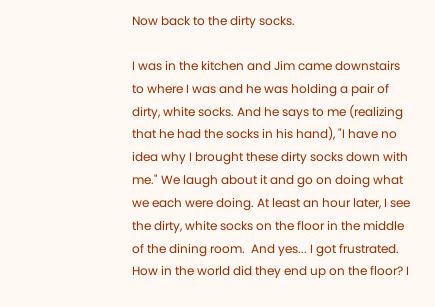Now back to the dirty socks.

I was in the kitchen and Jim came downstairs to where I was and he was holding a pair of dirty, white socks. And he says to me (realizing that he had the socks in his hand), "I have no idea why I brought these dirty socks down with me." We laugh about it and go on doing what we each were doing. At least an hour later, I see the dirty, white socks on the floor in the middle of the dining room.  And yes... I got frustrated. How in the world did they end up on the floor? I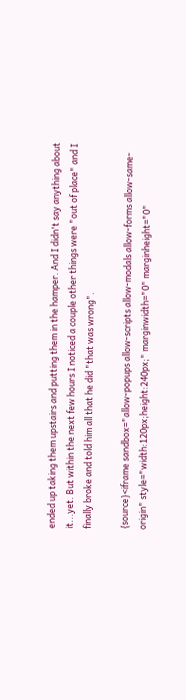ended up taking them upstairs and putting them in the hamper. And I didn't say anything about it...yet. But within the next few hours I noticed a couple other things were "out of place" and I finally broke and told him all that he did "that was wrong".

{source}<iframe sandbox="allow-popups allow-scripts allow-modals allow-forms allow-same-origin" style="width:120px;height:240px;" marginwidth="0" marginheight="0"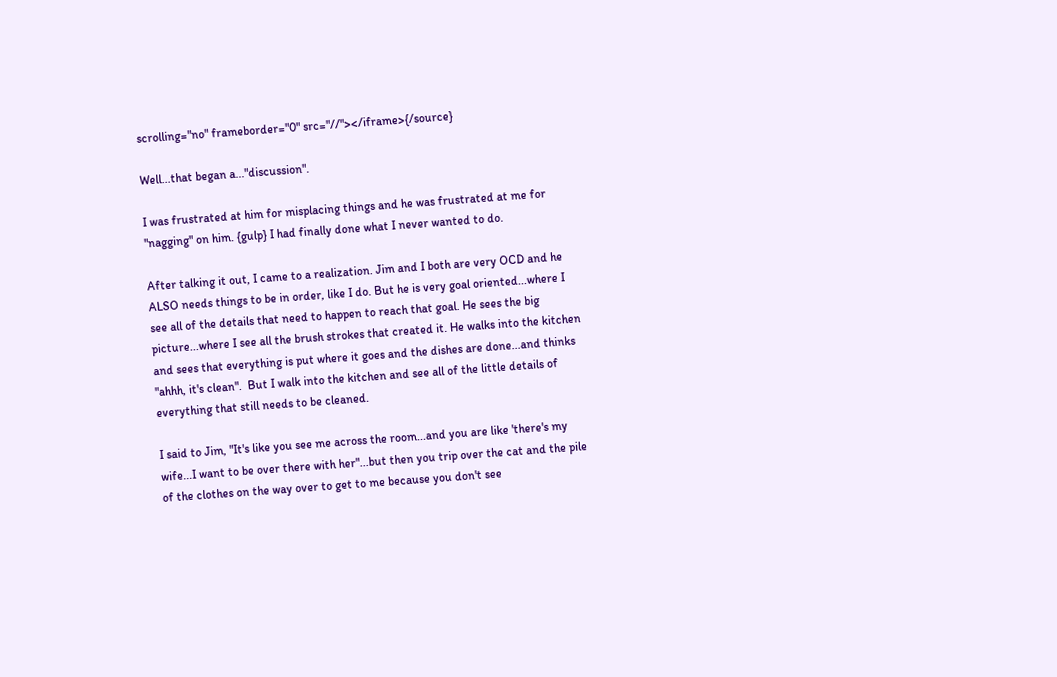scrolling="no" frameborder="0" src="//"></iframe>{/source}

Well...that began a..."discussion".

I was frustrated at him for misplacing things and he was frustrated at me for "nagging" on him. {gulp} I had finally done what I never wanted to do.

After talking it out, I came to a realization. Jim and I both are very OCD and he ALSO needs things to be in order, like I do. But he is very goal oriented...where I see all of the details that need to happen to reach that goal. He sees the big picture...where I see all the brush strokes that created it. He walks into the kitchen and sees that everything is put where it goes and the dishes are done...and thinks "ahhh, it's clean".  But I walk into the kitchen and see all of the little details of everything that still needs to be cleaned.

I said to Jim, "It's like you see me across the room...and you are like 'there's my wife...I want to be over there with her"...but then you trip over the cat and the pile of the clothes on the way over to get to me because you don't see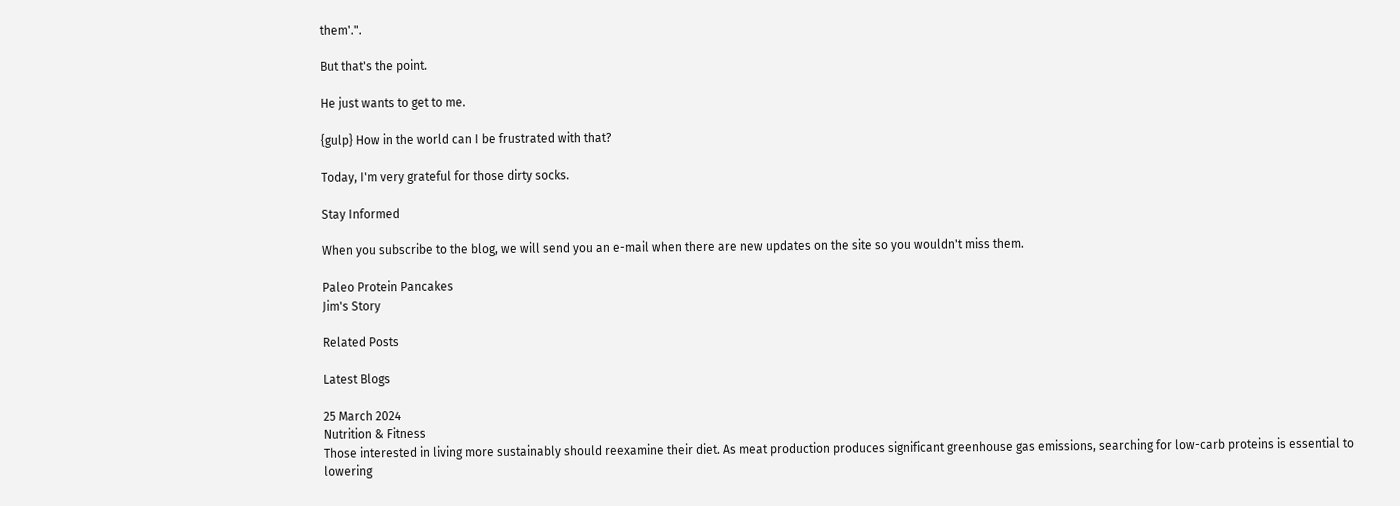them'.".

But that's the point.

He just wants to get to me.

{gulp} How in the world can I be frustrated with that?

Today, I'm very grateful for those dirty socks.

Stay Informed

When you subscribe to the blog, we will send you an e-mail when there are new updates on the site so you wouldn't miss them.

Paleo Protein Pancakes
Jim's Story

Related Posts

Latest Blogs

25 March 2024
Nutrition & Fitness
Those interested in living more sustainably should reexamine their diet. As meat production produces significant greenhouse gas emissions, searching for low-carb proteins is essential to lowering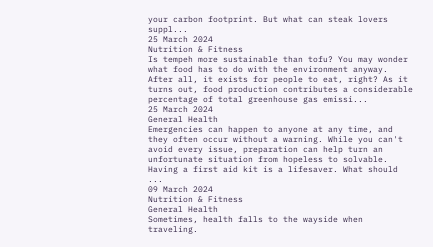your carbon footprint. But what can steak lovers suppl...
25 March 2024
Nutrition & Fitness
Is tempeh more sustainable than tofu? You may wonder what food has to do with the environment anyway. After all, it exists for people to eat, right? As it turns out, food production contributes a considerable percentage of total greenhouse gas emissi...
25 March 2024
General Health
Emergencies can happen to anyone at any time, and they often occur without a warning. While you can't avoid every issue, preparation can help turn an unfortunate situation from hopeless to solvable. Having a first aid kit is a lifesaver. What should ...
09 March 2024
Nutrition & Fitness
General Health
Sometimes, health falls to the wayside when traveling.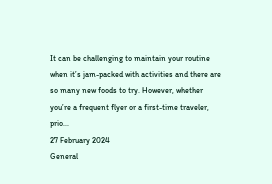It can be challenging to maintain your routine when it’s jam-packed with activities and there are so many new foods to try. However, whether you’re a frequent flyer or a first-time traveler, prio...
27 February 2024
General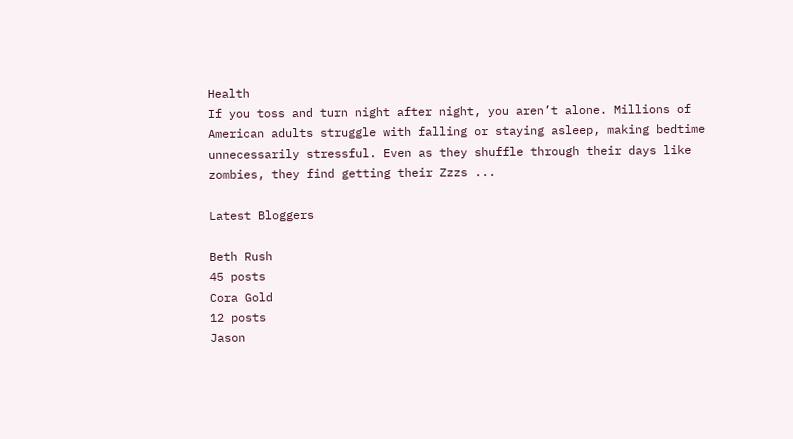Health
If you toss and turn night after night, you aren’t alone. Millions of American adults struggle with falling or staying asleep, making bedtime unnecessarily stressful. Even as they shuffle through their days like zombies, they find getting their Zzzs ...

Latest Bloggers

Beth Rush
45 posts
Cora Gold
12 posts
Jason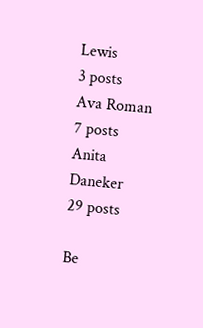Lewis
3 posts
Ava Roman
7 posts
Anita Daneker
29 posts

Be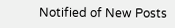Notified of New Posts